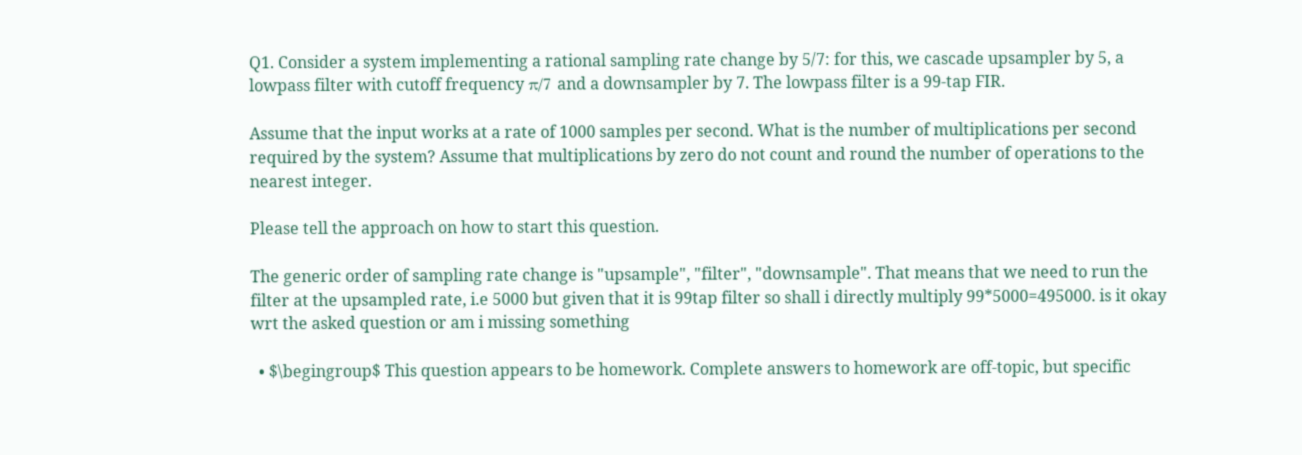Q1. Consider a system implementing a rational sampling rate change by 5/7: for this, we cascade upsampler by 5, a lowpass filter with cutoff frequency π/7 and a downsampler by 7. The lowpass filter is a 99-tap FIR.

Assume that the input works at a rate of 1000 samples per second. What is the number of multiplications per second required by the system? Assume that multiplications by zero do not count and round the number of operations to the nearest integer.

Please tell the approach on how to start this question.

The generic order of sampling rate change is "upsample", "filter", "downsample". That means that we need to run the filter at the upsampled rate, i.e 5000 but given that it is 99tap filter so shall i directly multiply 99*5000=495000. is it okay wrt the asked question or am i missing something

  • $\begingroup$ This question appears to be homework. Complete answers to homework are off-topic, but specific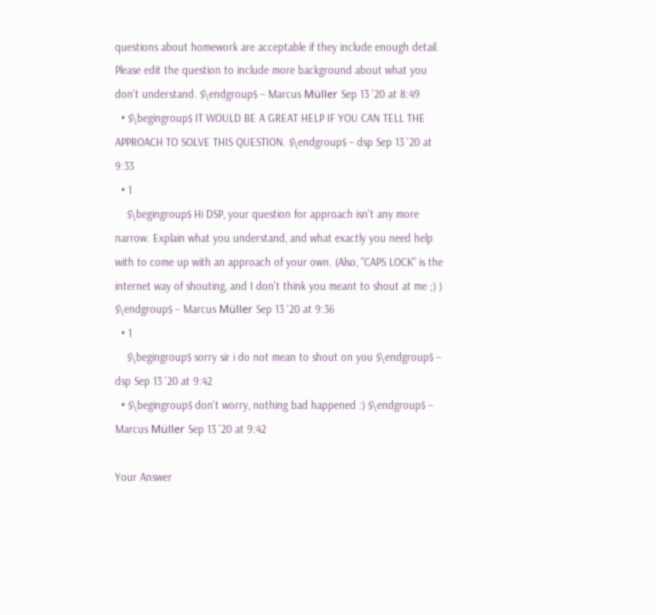questions about homework are acceptable if they include enough detail. Please edit the question to include more background about what you don't understand. $\endgroup$ – Marcus Müller Sep 13 '20 at 8:49
  • $\begingroup$ IT WOULD BE A GREAT HELP IF YOU CAN TELL THE APPROACH TO SOLVE THIS QUESTION. $\endgroup$ – dsp Sep 13 '20 at 9:33
  • 1
    $\begingroup$ Hi DSP, your question for approach isn't any more narrow. Explain what you understand, and what exactly you need help with to come up with an approach of your own. (Also, "CAPS LOCK" is the internet way of shouting, and I don't think you meant to shout at me ;) ) $\endgroup$ – Marcus Müller Sep 13 '20 at 9:36
  • 1
    $\begingroup$ sorry sir i do not mean to shout on you $\endgroup$ – dsp Sep 13 '20 at 9:42
  • $\begingroup$ don't worry, nothing bad happened :) $\endgroup$ – Marcus Müller Sep 13 '20 at 9:42

Your Answer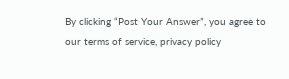By clicking “Post Your Answer”, you agree to our terms of service, privacy policy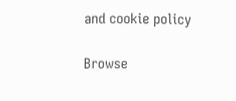and cookie policy

Browse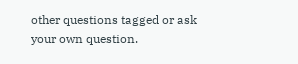other questions tagged or ask your own question.